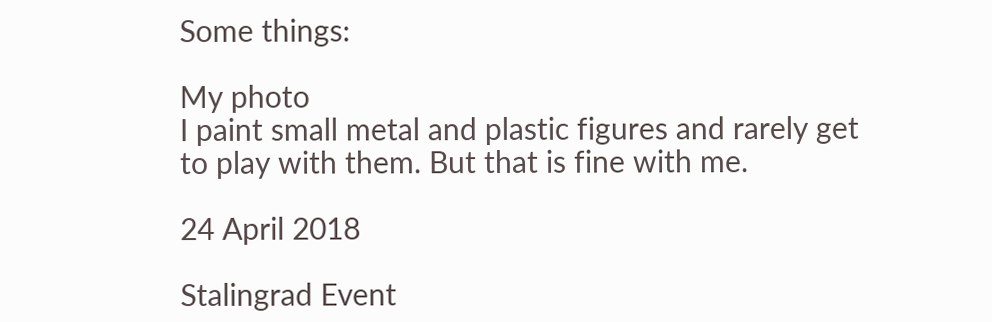Some things:

My photo
I paint small metal and plastic figures and rarely get to play with them. But that is fine with me.

24 April 2018

Stalingrad Event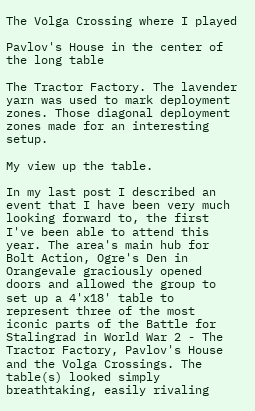The Volga Crossing where I played

Pavlov's House in the center of the long table

The Tractor Factory. The lavender yarn was used to mark deployment zones. Those diagonal deployment zones made for an interesting setup.

My view up the table.

In my last post I described an event that I have been very much looking forward to, the first I've been able to attend this year. The area's main hub for Bolt Action, Ogre's Den in Orangevale graciously opened doors and allowed the group to set up a 4'x18' table to represent three of the most iconic parts of the Battle for Stalingrad in World War 2 - The Tractor Factory, Pavlov's House and the Volga Crossings. The table(s) looked simply breathtaking, easily rivaling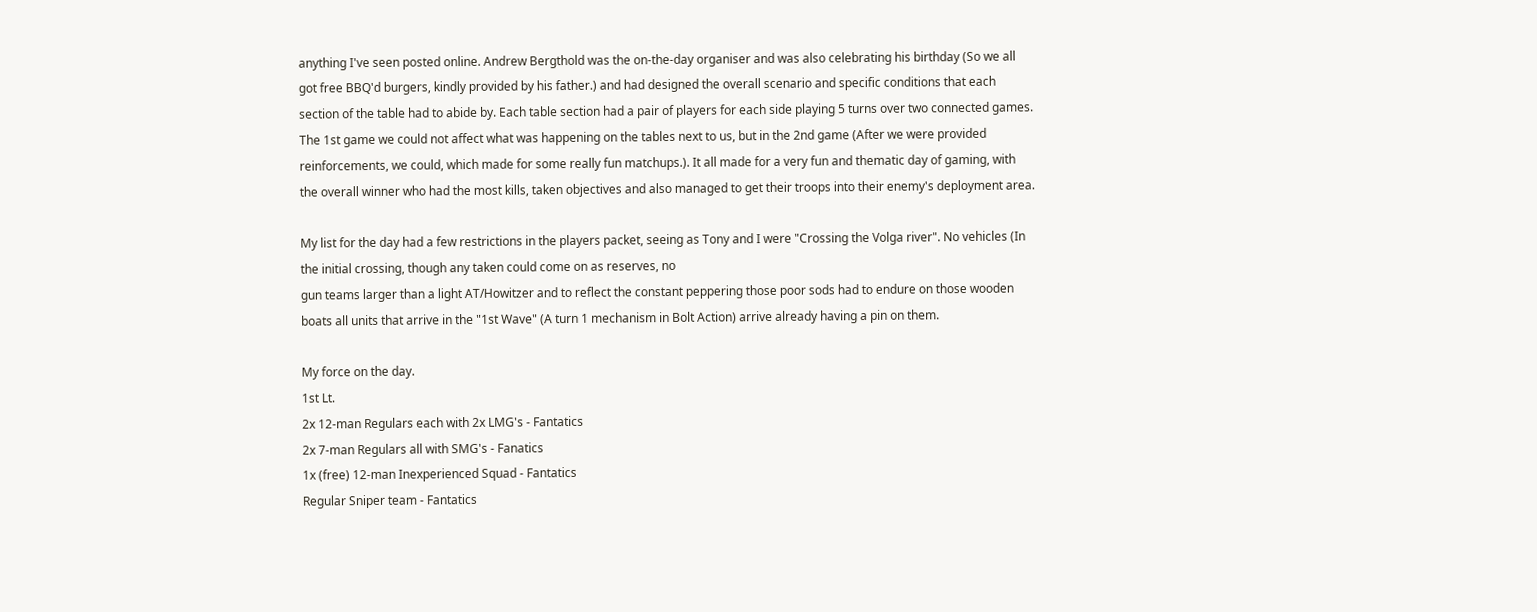anything I've seen posted online. Andrew Bergthold was the on-the-day organiser and was also celebrating his birthday (So we all got free BBQ'd burgers, kindly provided by his father.) and had designed the overall scenario and specific conditions that each section of the table had to abide by. Each table section had a pair of players for each side playing 5 turns over two connected games. The 1st game we could not affect what was happening on the tables next to us, but in the 2nd game (After we were provided reinforcements, we could, which made for some really fun matchups.). It all made for a very fun and thematic day of gaming, with the overall winner who had the most kills, taken objectives and also managed to get their troops into their enemy's deployment area.

My list for the day had a few restrictions in the players packet, seeing as Tony and I were "Crossing the Volga river". No vehicles (In the initial crossing, though any taken could come on as reserves, no
gun teams larger than a light AT/Howitzer and to reflect the constant peppering those poor sods had to endure on those wooden boats all units that arrive in the "1st Wave" (A turn 1 mechanism in Bolt Action) arrive already having a pin on them.

My force on the day.
1st Lt.
2x 12-man Regulars each with 2x LMG's - Fantatics
2x 7-man Regulars all with SMG's - Fanatics
1x (free) 12-man Inexperienced Squad - Fantatics
Regular Sniper team - Fantatics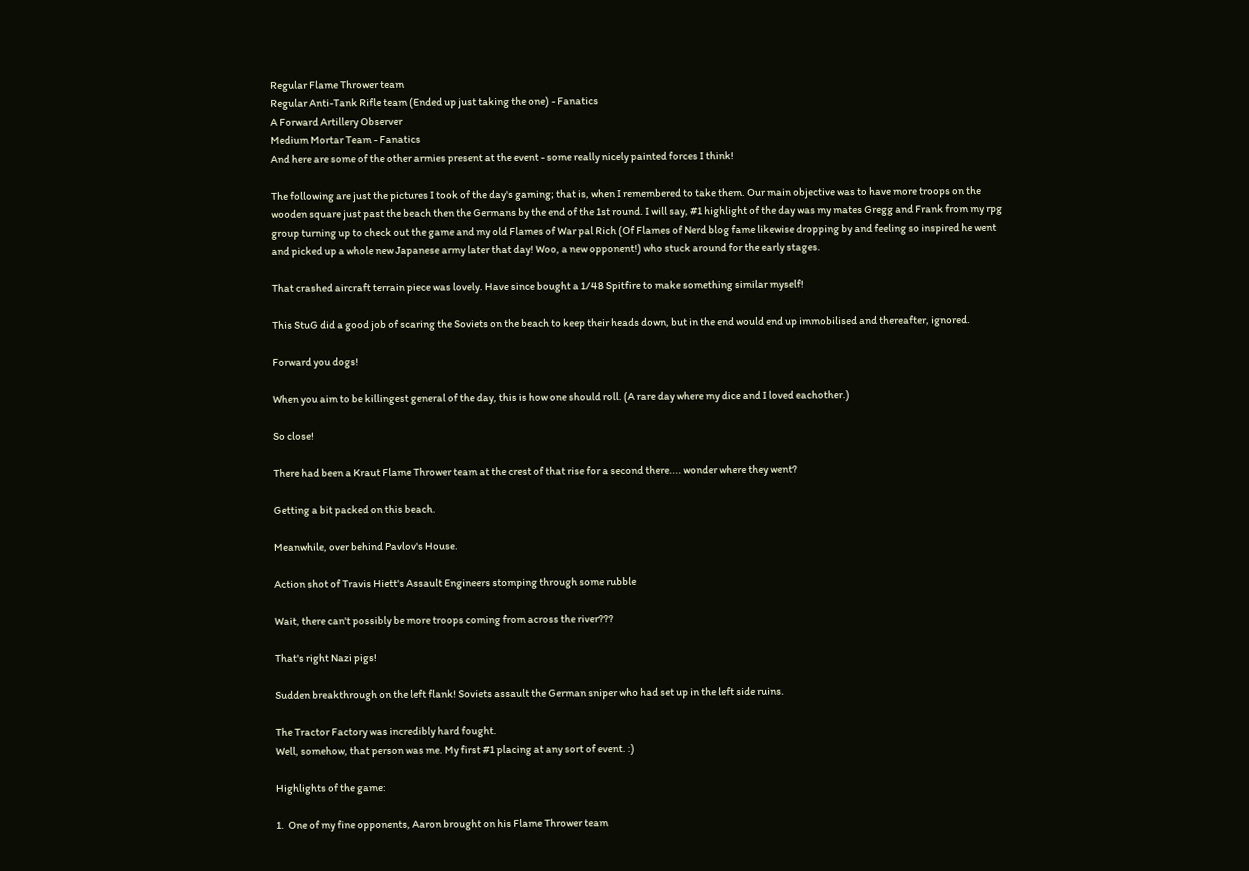Regular Flame Thrower team
Regular Anti-Tank Rifle team (Ended up just taking the one) - Fanatics
A Forward Artillery Observer
Medium Mortar Team - Fanatics
And here are some of the other armies present at the event - some really nicely painted forces I think!

The following are just the pictures I took of the day's gaming; that is, when I remembered to take them. Our main objective was to have more troops on the wooden square just past the beach then the Germans by the end of the 1st round. I will say, #1 highlight of the day was my mates Gregg and Frank from my rpg group turning up to check out the game and my old Flames of War pal Rich (Of Flames of Nerd blog fame likewise dropping by and feeling so inspired he went and picked up a whole new Japanese army later that day! Woo, a new opponent!) who stuck around for the early stages.

That crashed aircraft terrain piece was lovely. Have since bought a 1/48 Spitfire to make something similar myself!

This StuG did a good job of scaring the Soviets on the beach to keep their heads down, but in the end would end up immobilised and thereafter, ignored.

Forward you dogs!

When you aim to be killingest general of the day, this is how one should roll. (A rare day where my dice and I loved eachother.)

So close!

There had been a Kraut Flame Thrower team at the crest of that rise for a second there.... wonder where they went?

Getting a bit packed on this beach.

Meanwhile, over behind Pavlov's House.

Action shot of Travis Hiett's Assault Engineers stomping through some rubble

Wait, there can't possibly be more troops coming from across the river???

That's right Nazi pigs!

Sudden breakthrough on the left flank! Soviets assault the German sniper who had set up in the left side ruins.

The Tractor Factory was incredibly hard fought.
Well, somehow, that person was me. My first #1 placing at any sort of event. :)

Highlights of the game:

1.  One of my fine opponents, Aaron brought on his Flame Thrower team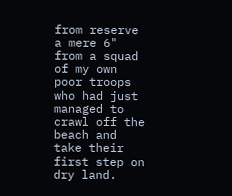from reserve a mere 6" from a squad of my own poor troops who had just managed to crawl off the beach and take their first step on dry land.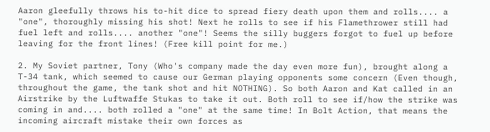Aaron gleefully throws his to-hit dice to spread fiery death upon them and rolls.... a "one", thoroughly missing his shot! Next he rolls to see if his Flamethrower still had fuel left and rolls.... another "one"! Seems the silly buggers forgot to fuel up before leaving for the front lines! (Free kill point for me.)

2. My Soviet partner, Tony (Who's company made the day even more fun), brought along a T-34 tank, which seemed to cause our German playing opponents some concern (Even though, throughout the game, the tank shot and hit NOTHING). So both Aaron and Kat called in an Airstrike by the Luftwaffe Stukas to take it out. Both roll to see if/how the strike was coming in and.... both rolled a "one" at the same time! In Bolt Action, that means the incoming aircraft mistake their own forces as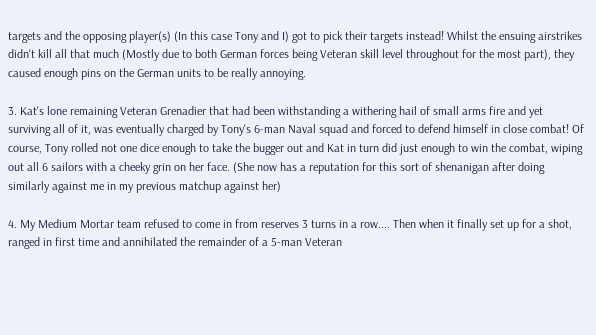targets and the opposing player(s) (In this case Tony and I) got to pick their targets instead! Whilst the ensuing airstrikes didn't kill all that much (Mostly due to both German forces being Veteran skill level throughout for the most part), they caused enough pins on the German units to be really annoying.

3. Kat's lone remaining Veteran Grenadier that had been withstanding a withering hail of small arms fire and yet surviving all of it, was eventually charged by Tony's 6-man Naval squad and forced to defend himself in close combat! Of course, Tony rolled not one dice enough to take the bugger out and Kat in turn did just enough to win the combat, wiping out all 6 sailors with a cheeky grin on her face. (She now has a reputation for this sort of shenanigan after doing similarly against me in my previous matchup against her)

4. My Medium Mortar team refused to come in from reserves 3 turns in a row.... Then when it finally set up for a shot, ranged in first time and annihilated the remainder of a 5-man Veteran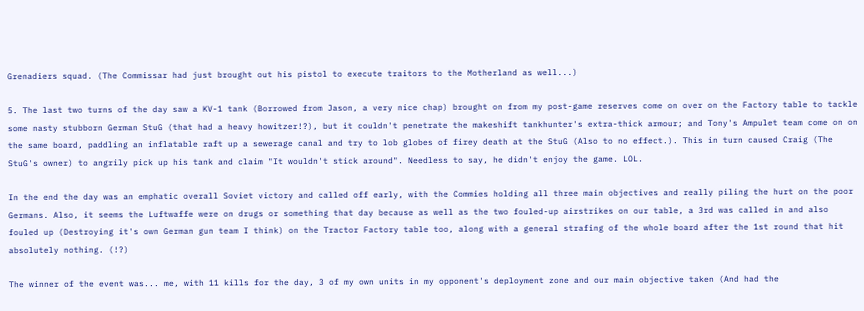Grenadiers squad. (The Commissar had just brought out his pistol to execute traitors to the Motherland as well...)

5. The last two turns of the day saw a KV-1 tank (Borrowed from Jason, a very nice chap) brought on from my post-game reserves come on over on the Factory table to tackle some nasty stubborn German StuG (that had a heavy howitzer!?), but it couldn't penetrate the makeshift tankhunter's extra-thick armour; and Tony's Ampulet team come on on the same board, paddling an inflatable raft up a sewerage canal and try to lob globes of firey death at the StuG (Also to no effect.). This in turn caused Craig (The StuG's owner) to angrily pick up his tank and claim "It wouldn't stick around". Needless to say, he didn't enjoy the game. LOL.

In the end the day was an emphatic overall Soviet victory and called off early, with the Commies holding all three main objectives and really piling the hurt on the poor Germans. Also, it seems the Luftwaffe were on drugs or something that day because as well as the two fouled-up airstrikes on our table, a 3rd was called in and also fouled up (Destroying it's own German gun team I think) on the Tractor Factory table too, along with a general strafing of the whole board after the 1st round that hit absolutely nothing. (!?)

The winner of the event was... me, with 11 kills for the day, 3 of my own units in my opponent's deployment zone and our main objective taken (And had the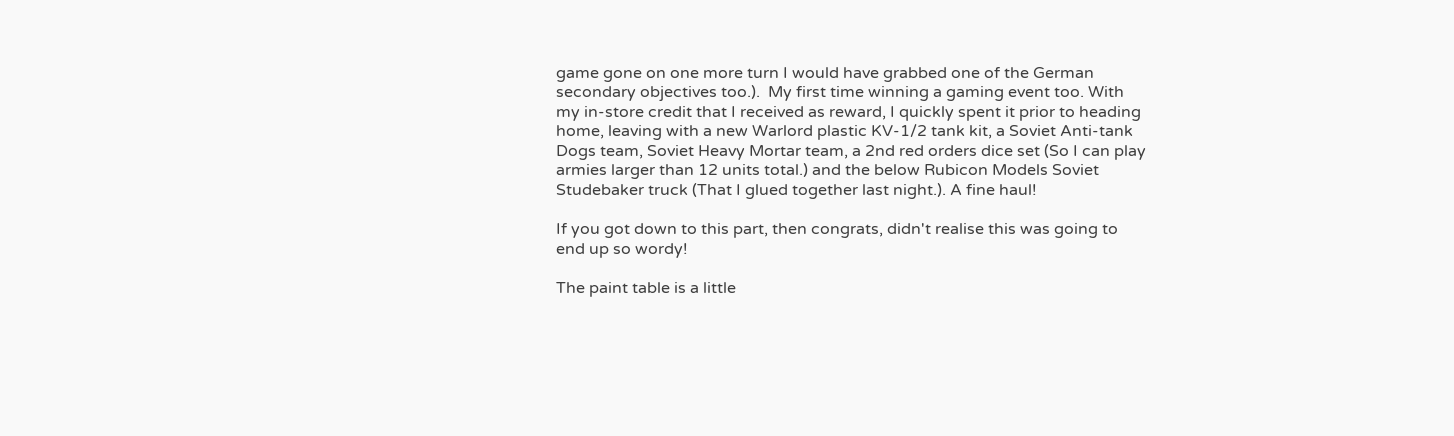game gone on one more turn I would have grabbed one of the German secondary objectives too.).  My first time winning a gaming event too. With my in-store credit that I received as reward, I quickly spent it prior to heading home, leaving with a new Warlord plastic KV-1/2 tank kit, a Soviet Anti-tank Dogs team, Soviet Heavy Mortar team, a 2nd red orders dice set (So I can play armies larger than 12 units total.) and the below Rubicon Models Soviet Studebaker truck (That I glued together last night.). A fine haul!

If you got down to this part, then congrats, didn't realise this was going to end up so wordy!

The paint table is a little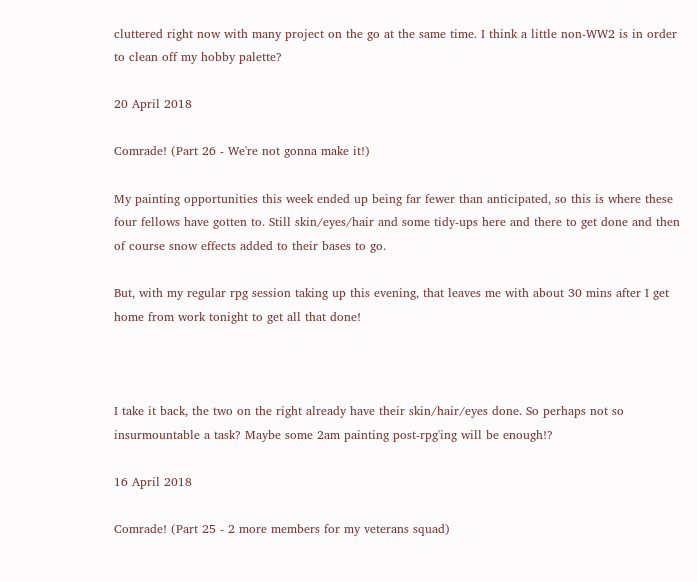cluttered right now with many project on the go at the same time. I think a little non-WW2 is in order to clean off my hobby palette?

20 April 2018

Comrade! (Part 26 - We're not gonna make it!)

My painting opportunities this week ended up being far fewer than anticipated, so this is where these four fellows have gotten to. Still skin/eyes/hair and some tidy-ups here and there to get done and then of course snow effects added to their bases to go.

But, with my regular rpg session taking up this evening, that leaves me with about 30 mins after I get home from work tonight to get all that done!



I take it back, the two on the right already have their skin/hair/eyes done. So perhaps not so insurmountable a task? Maybe some 2am painting post-rpg'ing will be enough!?

16 April 2018

Comrade! (Part 25 - 2 more members for my veterans squad)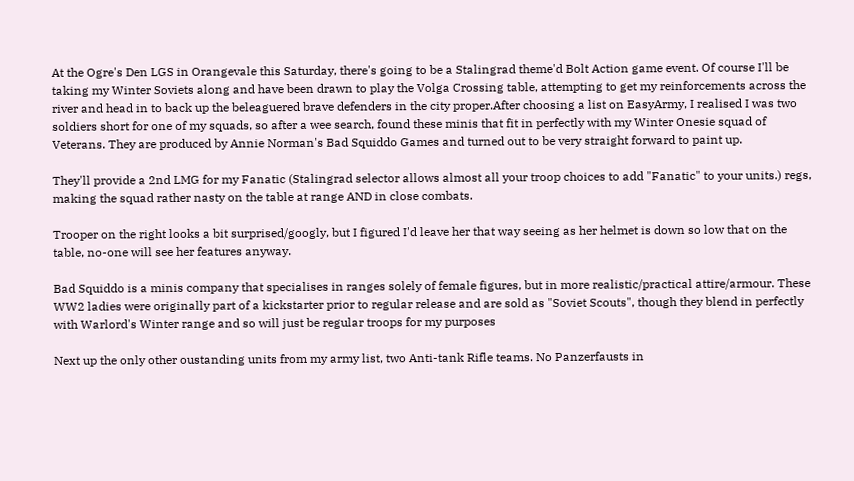At the Ogre's Den LGS in Orangevale this Saturday, there's going to be a Stalingrad theme'd Bolt Action game event. Of course I'll be taking my Winter Soviets along and have been drawn to play the Volga Crossing table, attempting to get my reinforcements across the river and head in to back up the beleaguered brave defenders in the city proper.After choosing a list on EasyArmy, I realised I was two soldiers short for one of my squads, so after a wee search, found these minis that fit in perfectly with my Winter Onesie squad of Veterans. They are produced by Annie Norman's Bad Squiddo Games and turned out to be very straight forward to paint up.

They'll provide a 2nd LMG for my Fanatic (Stalingrad selector allows almost all your troop choices to add "Fanatic" to your units.) regs, making the squad rather nasty on the table at range AND in close combats.

Trooper on the right looks a bit surprised/googly, but I figured I'd leave her that way seeing as her helmet is down so low that on the table, no-one will see her features anyway.

Bad Squiddo is a minis company that specialises in ranges solely of female figures, but in more realistic/practical attire/armour. These WW2 ladies were originally part of a kickstarter prior to regular release and are sold as "Soviet Scouts", though they blend in perfectly with Warlord's Winter range and so will just be regular troops for my purposes

Next up the only other oustanding units from my army list, two Anti-tank Rifle teams. No Panzerfausts in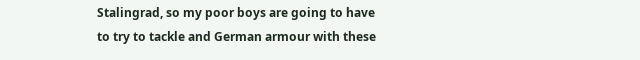Stalingrad, so my poor boys are going to have to try to tackle and German armour with these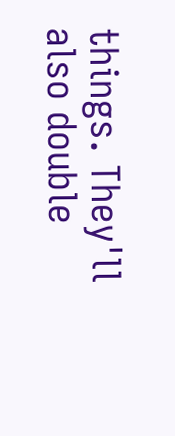things. They'll also double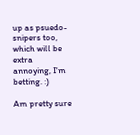up as psuedo-snipers too, which will be extra annoying, I'm betting. :)

Am pretty sure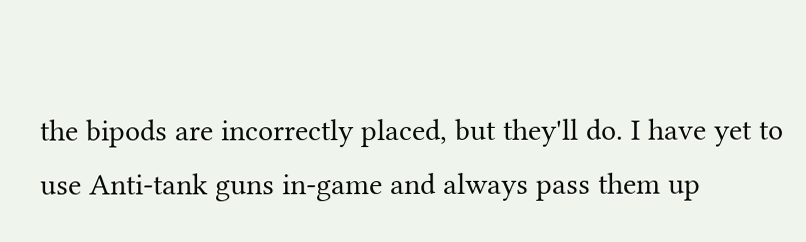the bipods are incorrectly placed, but they'll do. I have yet to use Anti-tank guns in-game and always pass them up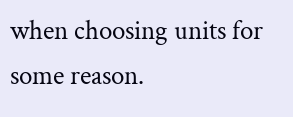when choosing units for some reason.